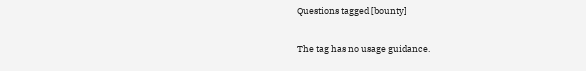Questions tagged [bounty]

The tag has no usage guidance.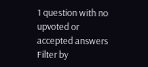1 question with no upvoted or accepted answers
Filter by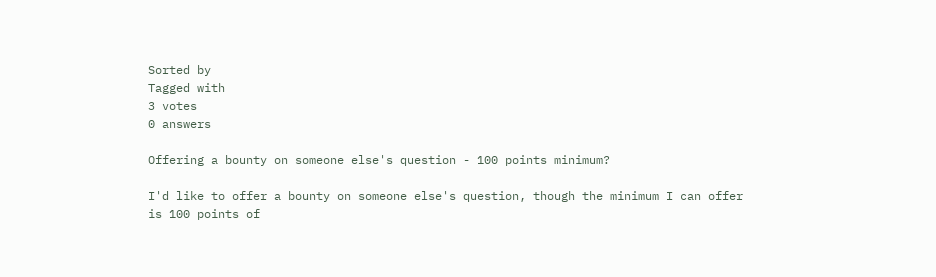Sorted by
Tagged with
3 votes
0 answers

Offering a bounty on someone else's question - 100 points minimum?

I'd like to offer a bounty on someone else's question, though the minimum I can offer is 100 points of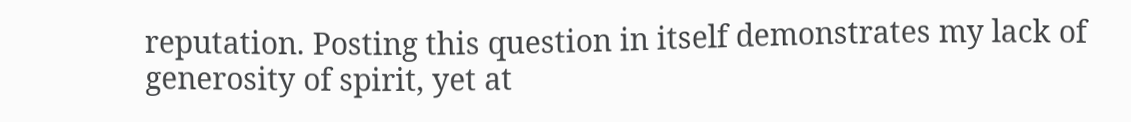reputation. Posting this question in itself demonstrates my lack of generosity of spirit, yet at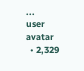...
user avatar
  • 2,329